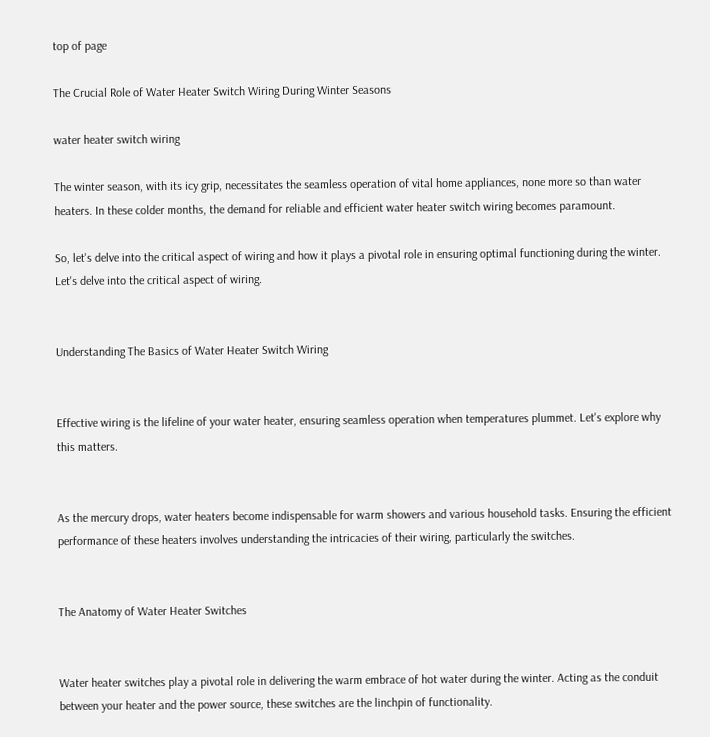top of page

The Crucial Role of Water Heater Switch Wiring During Winter Seasons

water heater switch wiring

The winter season, with its icy grip, necessitates the seamless operation of vital home appliances, none more so than water heaters. In these colder months, the demand for reliable and efficient water heater switch wiring becomes paramount.

So, let's delve into the critical aspect of wiring and how it plays a pivotal role in ensuring optimal functioning during the winter. Let's delve into the critical aspect of wiring.


Understanding The Basics of Water Heater Switch Wiring


Effective wiring is the lifeline of your water heater, ensuring seamless operation when temperatures plummet. Let's explore why this matters.


As the mercury drops, water heaters become indispensable for warm showers and various household tasks. Ensuring the efficient performance of these heaters involves understanding the intricacies of their wiring, particularly the switches.


The Anatomy of Water Heater Switches


Water heater switches play a pivotal role in delivering the warm embrace of hot water during the winter. Acting as the conduit between your heater and the power source, these switches are the linchpin of functionality.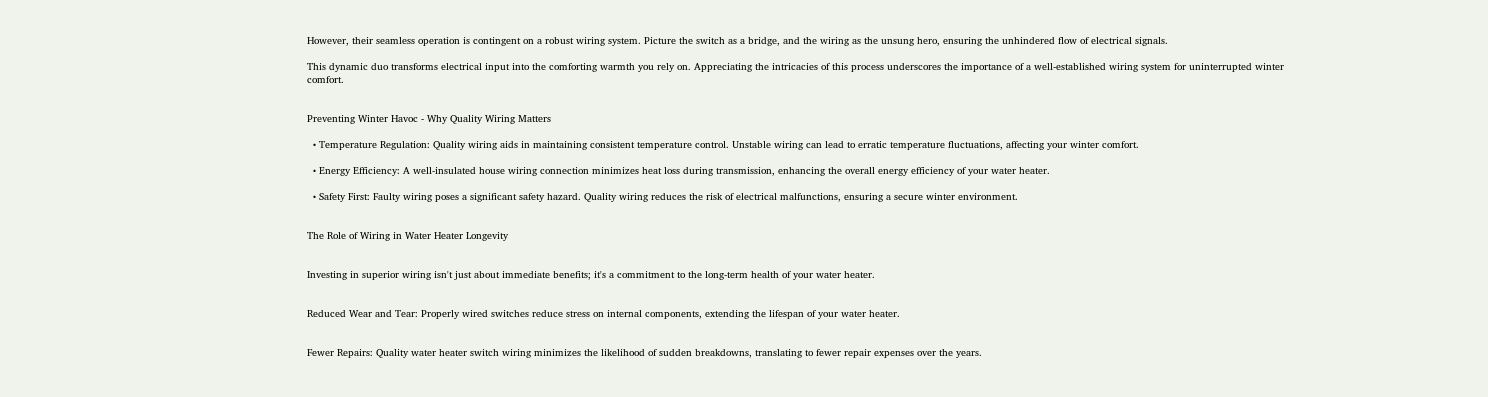However, their seamless operation is contingent on a robust wiring system. Picture the switch as a bridge, and the wiring as the unsung hero, ensuring the unhindered flow of electrical signals.

This dynamic duo transforms electrical input into the comforting warmth you rely on. Appreciating the intricacies of this process underscores the importance of a well-established wiring system for uninterrupted winter comfort.


Preventing Winter Havoc - Why Quality Wiring Matters

  • Temperature Regulation: Quality wiring aids in maintaining consistent temperature control. Unstable wiring can lead to erratic temperature fluctuations, affecting your winter comfort.

  • Energy Efficiency: A well-insulated house wiring connection minimizes heat loss during transmission, enhancing the overall energy efficiency of your water heater.

  • Safety First: Faulty wiring poses a significant safety hazard. Quality wiring reduces the risk of electrical malfunctions, ensuring a secure winter environment.


The Role of Wiring in Water Heater Longevity


Investing in superior wiring isn't just about immediate benefits; it's a commitment to the long-term health of your water heater.


Reduced Wear and Tear: Properly wired switches reduce stress on internal components, extending the lifespan of your water heater.


Fewer Repairs: Quality water heater switch wiring minimizes the likelihood of sudden breakdowns, translating to fewer repair expenses over the years.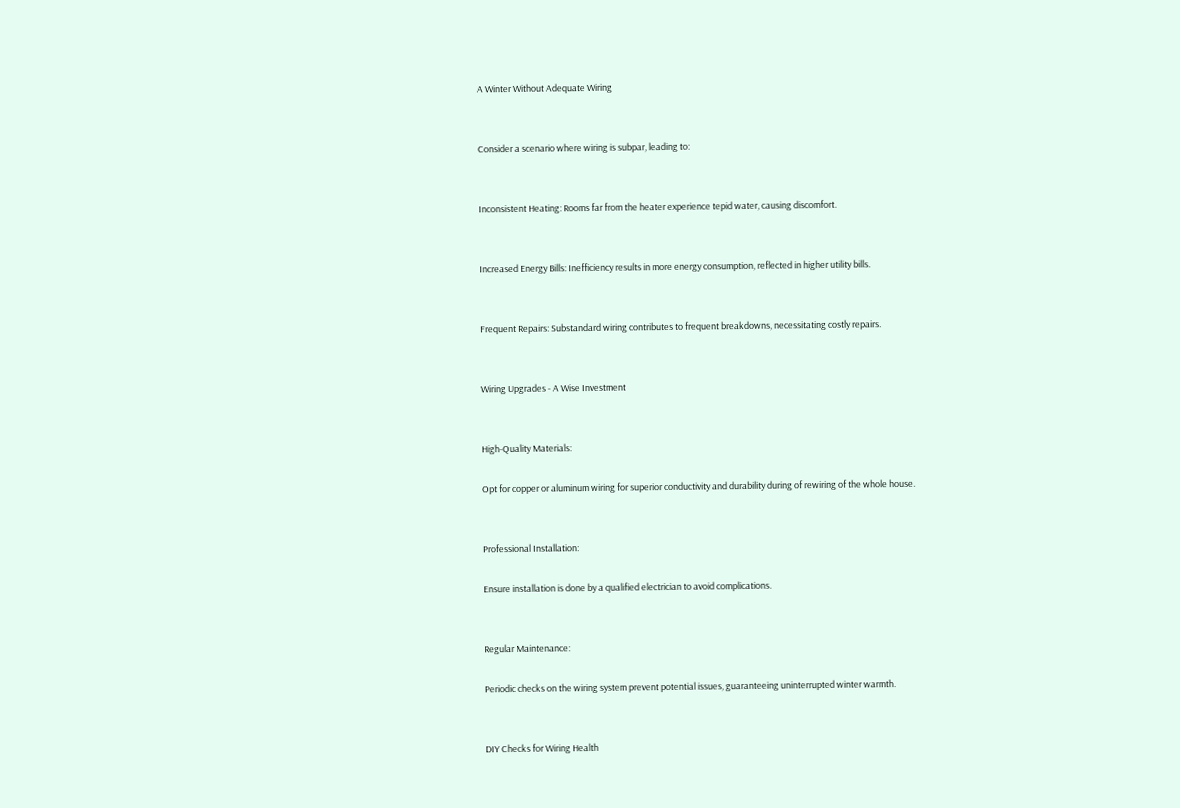A Winter Without Adequate Wiring


Consider a scenario where wiring is subpar, leading to:


Inconsistent Heating: Rooms far from the heater experience tepid water, causing discomfort.


Increased Energy Bills: Inefficiency results in more energy consumption, reflected in higher utility bills.


Frequent Repairs: Substandard wiring contributes to frequent breakdowns, necessitating costly repairs.


Wiring Upgrades - A Wise Investment


High-Quality Materials:

Opt for copper or aluminum wiring for superior conductivity and durability during of rewiring of the whole house.


Professional Installation:

Ensure installation is done by a qualified electrician to avoid complications.


Regular Maintenance:

Periodic checks on the wiring system prevent potential issues, guaranteeing uninterrupted winter warmth.


DIY Checks for Wiring Health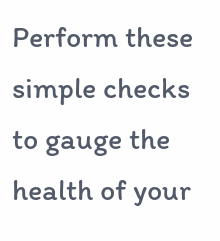Perform these simple checks to gauge the health of your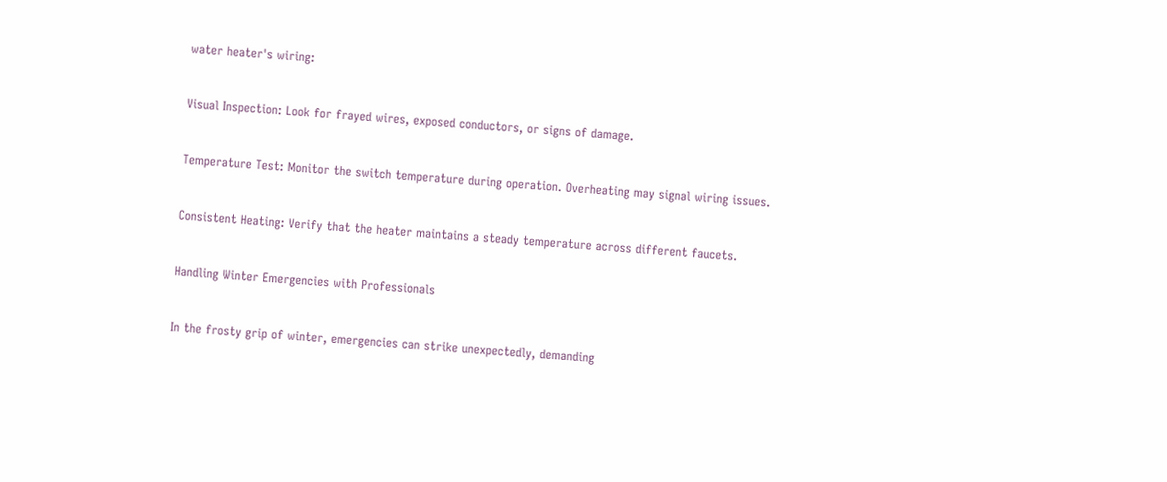water heater's wiring:


Visual Inspection: Look for frayed wires, exposed conductors, or signs of damage.


Temperature Test: Monitor the switch temperature during operation. Overheating may signal wiring issues.


Consistent Heating: Verify that the heater maintains a steady temperature across different faucets.


Handling Winter Emergencies with Professionals


In the frosty grip of winter, emergencies can strike unexpectedly, demanding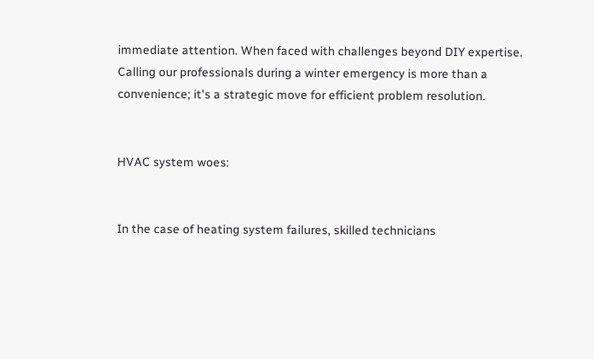immediate attention. When faced with challenges beyond DIY expertise. Calling our professionals during a winter emergency is more than a convenience; it's a strategic move for efficient problem resolution.


HVAC system woes:


In the case of heating system failures, skilled technicians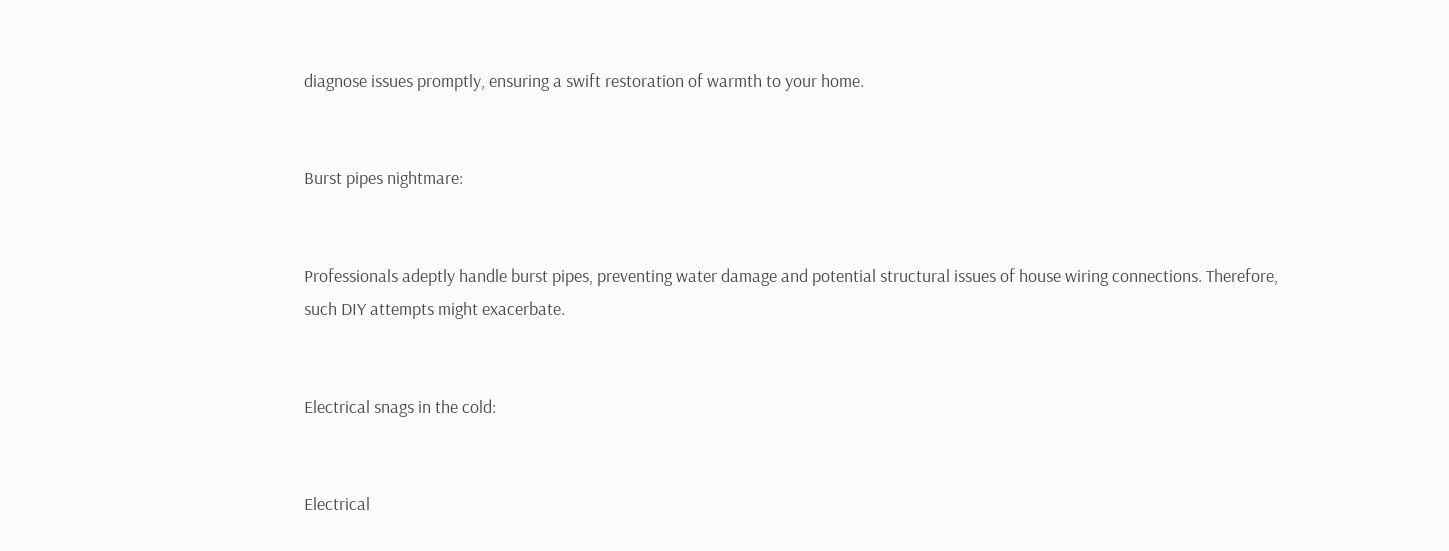diagnose issues promptly, ensuring a swift restoration of warmth to your home.


Burst pipes nightmare:


Professionals adeptly handle burst pipes, preventing water damage and potential structural issues of house wiring connections. Therefore, such DIY attempts might exacerbate.


Electrical snags in the cold:


Electrical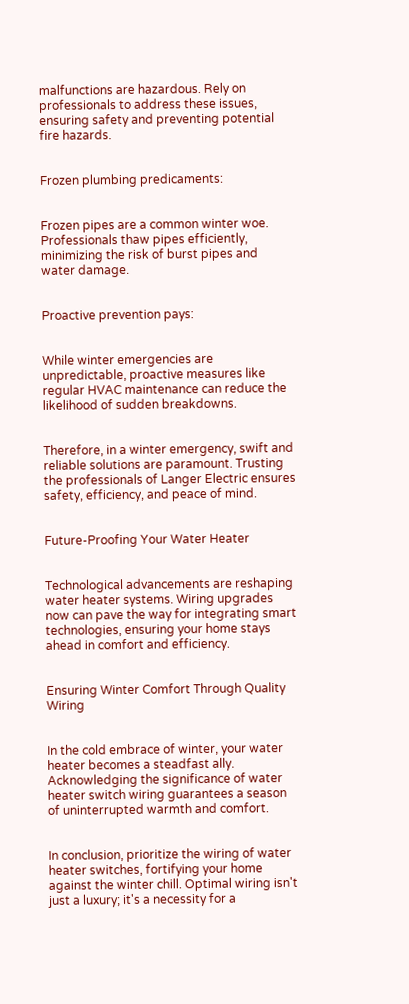malfunctions are hazardous. Rely on professionals to address these issues, ensuring safety and preventing potential fire hazards.


Frozen plumbing predicaments:


Frozen pipes are a common winter woe. Professionals thaw pipes efficiently, minimizing the risk of burst pipes and water damage.


Proactive prevention pays:


While winter emergencies are unpredictable, proactive measures like regular HVAC maintenance can reduce the likelihood of sudden breakdowns.


Therefore, in a winter emergency, swift and reliable solutions are paramount. Trusting the professionals of Langer Electric ensures safety, efficiency, and peace of mind.


Future-Proofing Your Water Heater


Technological advancements are reshaping water heater systems. Wiring upgrades now can pave the way for integrating smart technologies, ensuring your home stays ahead in comfort and efficiency.


Ensuring Winter Comfort Through Quality Wiring


In the cold embrace of winter, your water heater becomes a steadfast ally. Acknowledging the significance of water heater switch wiring guarantees a season of uninterrupted warmth and comfort.


In conclusion, prioritize the wiring of water heater switches, fortifying your home against the winter chill. Optimal wiring isn't just a luxury; it's a necessity for a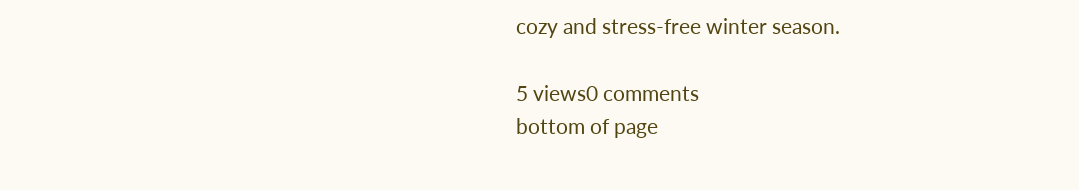cozy and stress-free winter season.

5 views0 comments
bottom of page